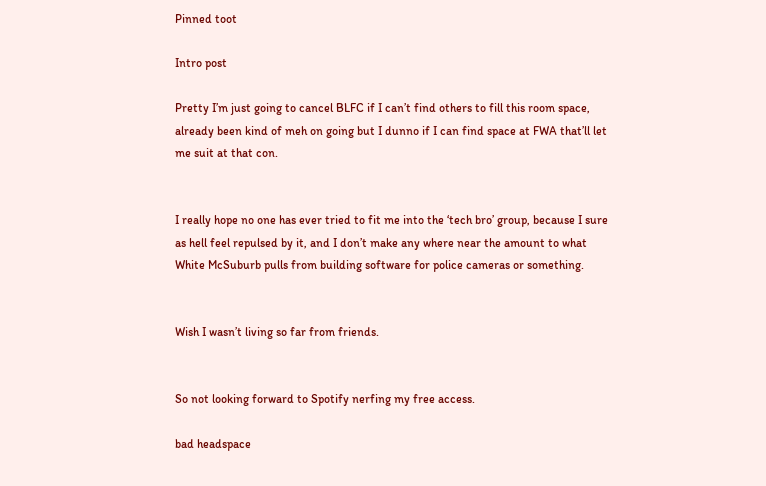Pinned toot

Intro post

Pretty I’m just going to cancel BLFC if I can’t find others to fill this room space, already been kind of meh on going but I dunno if I can find space at FWA that’ll let me suit at that con.


I really hope no one has ever tried to fit me into the ‘tech bro’ group, because I sure as hell feel repulsed by it, and I don’t make any where near the amount to what White McSuburb pulls from building software for police cameras or something.


Wish I wasn’t living so far from friends.


So not looking forward to Spotify nerfing my free access.

bad headspace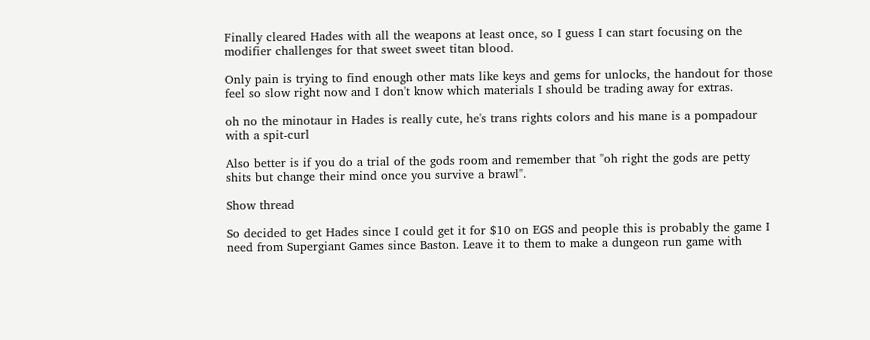Finally cleared Hades with all the weapons at least once, so I guess I can start focusing on the modifier challenges for that sweet sweet titan blood.

Only pain is trying to find enough other mats like keys and gems for unlocks, the handout for those feel so slow right now and I don't know which materials I should be trading away for extras.

oh no the minotaur in Hades is really cute, he's trans rights colors and his mane is a pompadour with a spit-curl

Also better is if you do a trial of the gods room and remember that "oh right the gods are petty shits but change their mind once you survive a brawl".

Show thread

So decided to get Hades since I could get it for $10 on EGS and people this is probably the game I need from Supergiant Games since Baston. Leave it to them to make a dungeon run game with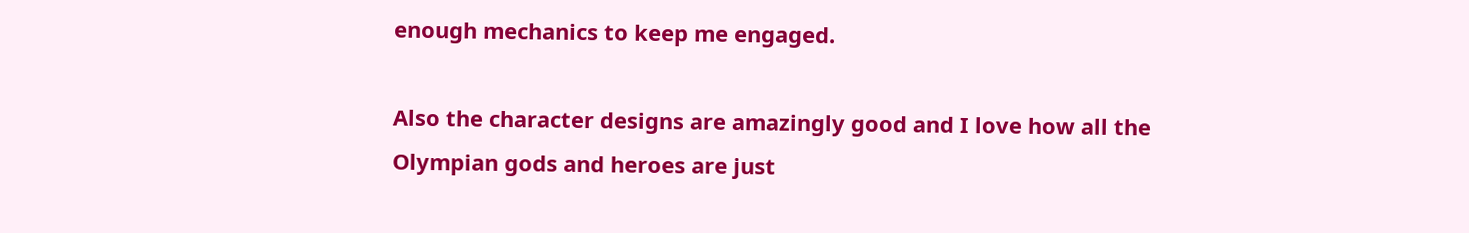enough mechanics to keep me engaged.

Also the character designs are amazingly good and I love how all the Olympian gods and heroes are just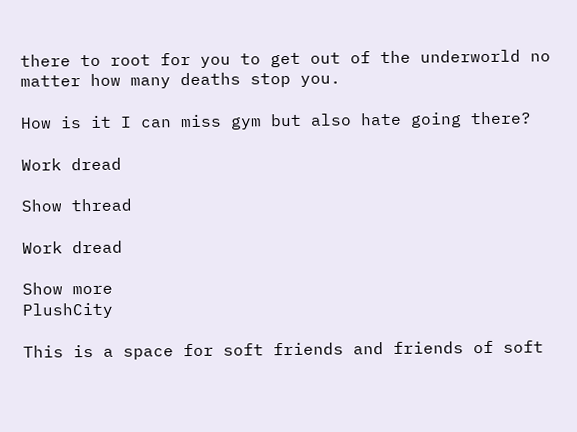there to root for you to get out of the underworld no matter how many deaths stop you.

How is it I can miss gym but also hate going there?

Work dread

Show thread

Work dread

Show more
PlushCity

This is a space for soft friends and friends of soft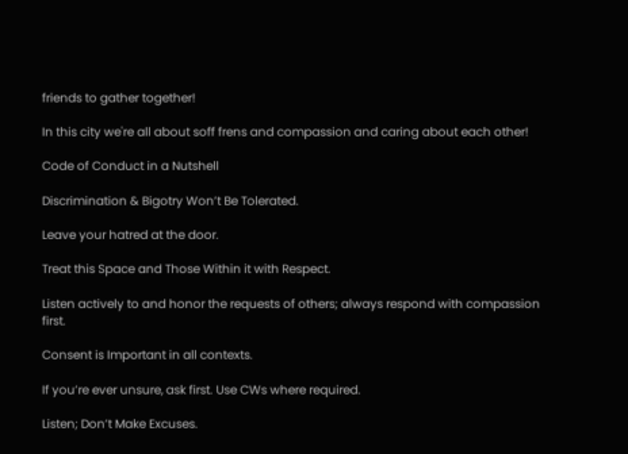friends to gather together!

In this city we're all about soff frens and compassion and caring about each other!

Code of Conduct in a Nutshell

Discrimination & Bigotry Won’t Be Tolerated.

Leave your hatred at the door.

Treat this Space and Those Within it with Respect.

Listen actively to and honor the requests of others; always respond with compassion first.

Consent is Important in all contexts.

If you’re ever unsure, ask first. Use CWs where required.

Listen; Don’t Make Excuses.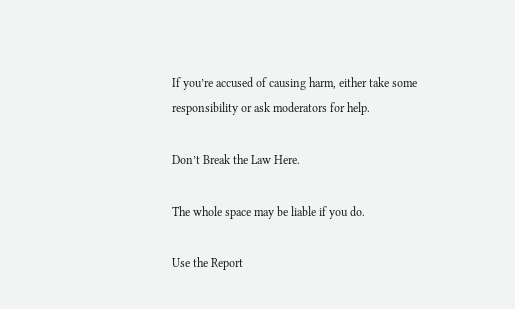If you’re accused of causing harm, either take some responsibility or ask moderators for help.

Don’t Break the Law Here.

The whole space may be liable if you do.

Use the Report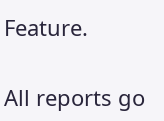Feature.

All reports go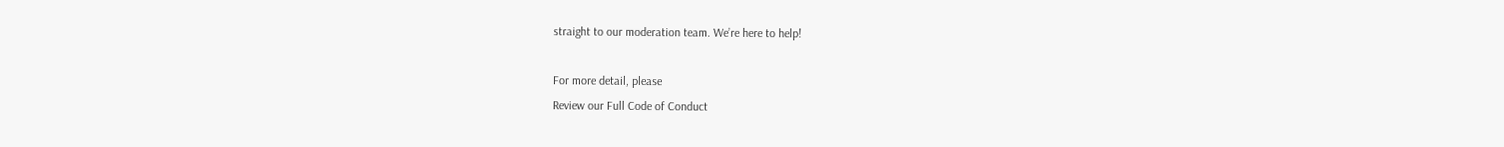straight to our moderation team. We’re here to help!

For more detail, please
Review our Full Code of Conduct